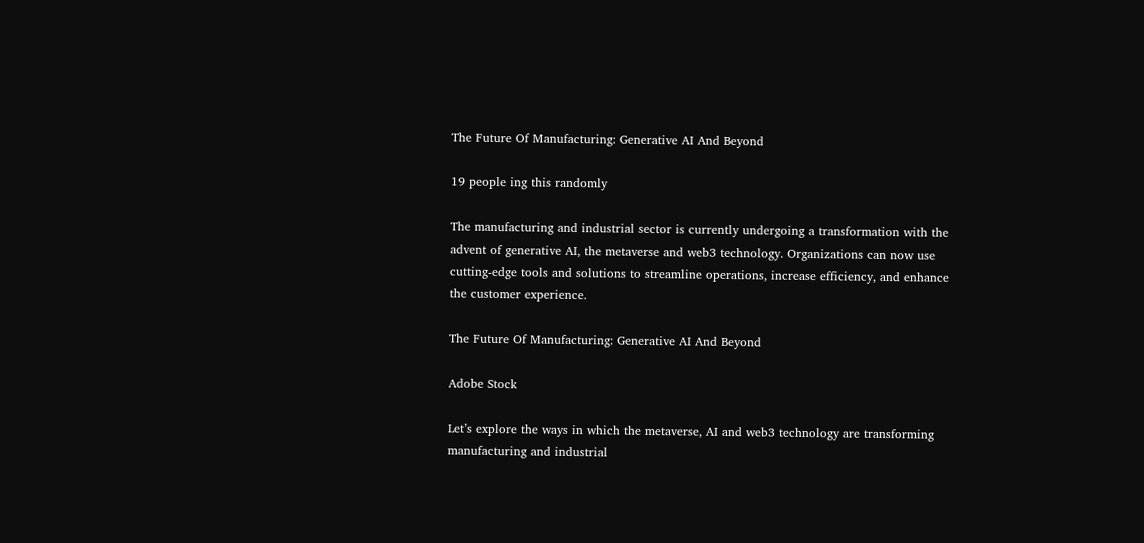The Future Of Manufacturing: Generative AI And Beyond

19 people ing this randomly

The manufacturing and industrial sector is currently undergoing a transformation with the advent of generative AI, the metaverse and web3 technology. Organizations can now use cutting-edge tools and solutions to streamline operations, increase efficiency, and enhance the customer experience.

The Future Of Manufacturing: Generative AI And Beyond

Adobe Stock

Let’s explore the ways in which the metaverse, AI and web3 technology are transforming manufacturing and industrial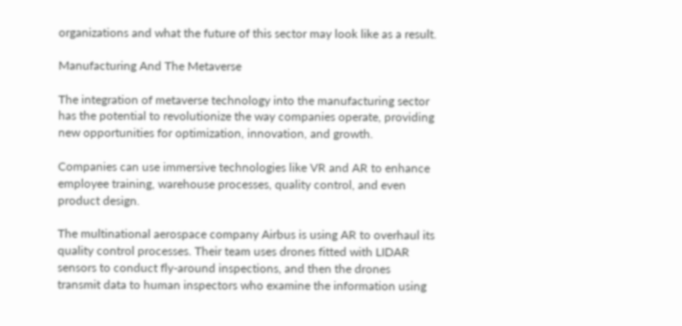organizations and what the future of this sector may look like as a result.

Manufacturing And The Metaverse

The integration of metaverse technology into the manufacturing sector has the potential to revolutionize the way companies operate, providing new opportunities for optimization, innovation, and growth.

Companies can use immersive technologies like VR and AR to enhance employee training, warehouse processes, quality control, and even product design.

The multinational aerospace company Airbus is using AR to overhaul its quality control processes. Their team uses drones fitted with LIDAR sensors to conduct fly-around inspections, and then the drones transmit data to human inspectors who examine the information using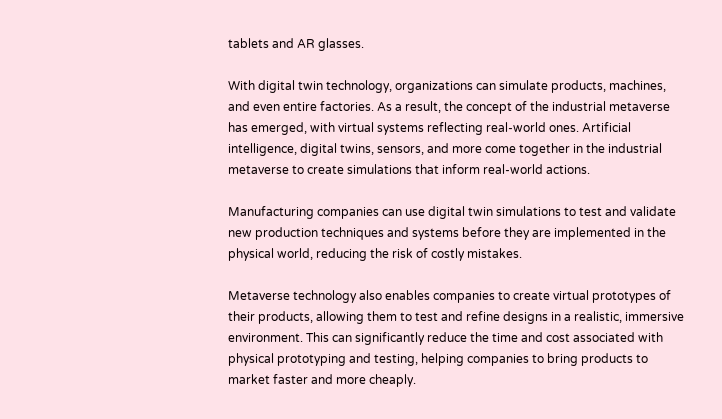tablets and AR glasses.

With digital twin technology, organizations can simulate products, machines, and even entire factories. As a result, the concept of the industrial metaverse has emerged, with virtual systems reflecting real-world ones. Artificial intelligence, digital twins, sensors, and more come together in the industrial metaverse to create simulations that inform real-world actions.

Manufacturing companies can use digital twin simulations to test and validate new production techniques and systems before they are implemented in the physical world, reducing the risk of costly mistakes.

Metaverse technology also enables companies to create virtual prototypes of their products, allowing them to test and refine designs in a realistic, immersive environment. This can significantly reduce the time and cost associated with physical prototyping and testing, helping companies to bring products to market faster and more cheaply.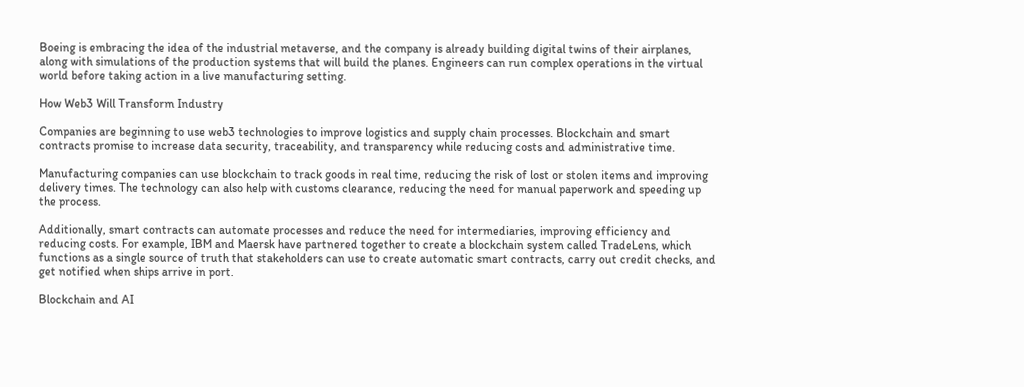Boeing is embracing the idea of the industrial metaverse, and the company is already building digital twins of their airplanes, along with simulations of the production systems that will build the planes. Engineers can run complex operations in the virtual world before taking action in a live manufacturing setting.

How Web3 Will Transform Industry

Companies are beginning to use web3 technologies to improve logistics and supply chain processes. Blockchain and smart contracts promise to increase data security, traceability, and transparency while reducing costs and administrative time.

Manufacturing companies can use blockchain to track goods in real time, reducing the risk of lost or stolen items and improving delivery times. The technology can also help with customs clearance, reducing the need for manual paperwork and speeding up the process.

Additionally, smart contracts can automate processes and reduce the need for intermediaries, improving efficiency and reducing costs. For example, IBM and Maersk have partnered together to create a blockchain system called TradeLens, which functions as a single source of truth that stakeholders can use to create automatic smart contracts, carry out credit checks, and get notified when ships arrive in port.

Blockchain and AI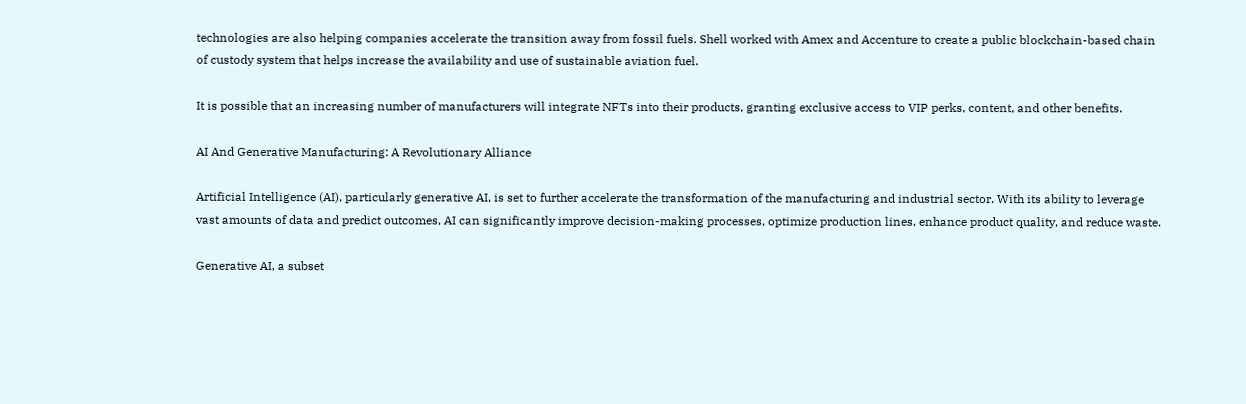technologies are also helping companies accelerate the transition away from fossil fuels. Shell worked with Amex and Accenture to create a public blockchain-based chain of custody system that helps increase the availability and use of sustainable aviation fuel.

It is possible that an increasing number of manufacturers will integrate NFTs into their products, granting exclusive access to VIP perks, content, and other benefits.

AI And Generative Manufacturing: A Revolutionary Alliance

Artificial Intelligence (AI), particularly generative AI, is set to further accelerate the transformation of the manufacturing and industrial sector. With its ability to leverage vast amounts of data and predict outcomes, AI can significantly improve decision-making processes, optimize production lines, enhance product quality, and reduce waste.

Generative AI, a subset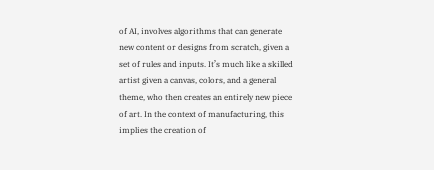of AI, involves algorithms that can generate new content or designs from scratch, given a set of rules and inputs. It’s much like a skilled artist given a canvas, colors, and a general theme, who then creates an entirely new piece of art. In the context of manufacturing, this implies the creation of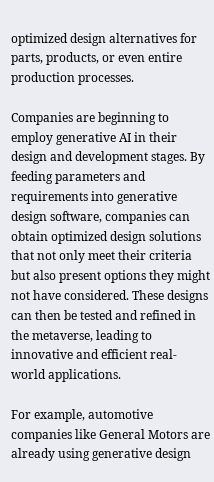optimized design alternatives for parts, products, or even entire production processes.

Companies are beginning to employ generative AI in their design and development stages. By feeding parameters and requirements into generative design software, companies can obtain optimized design solutions that not only meet their criteria but also present options they might not have considered. These designs can then be tested and refined in the metaverse, leading to innovative and efficient real-world applications.

For example, automotive companies like General Motors are already using generative design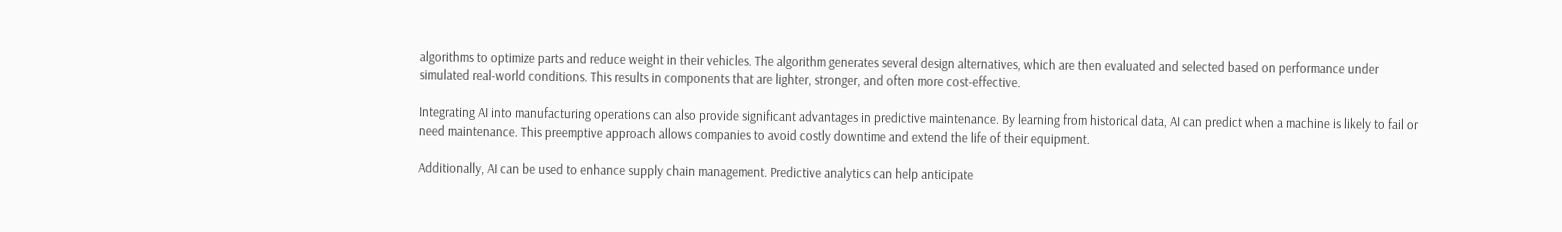algorithms to optimize parts and reduce weight in their vehicles. The algorithm generates several design alternatives, which are then evaluated and selected based on performance under simulated real-world conditions. This results in components that are lighter, stronger, and often more cost-effective.

Integrating AI into manufacturing operations can also provide significant advantages in predictive maintenance. By learning from historical data, AI can predict when a machine is likely to fail or need maintenance. This preemptive approach allows companies to avoid costly downtime and extend the life of their equipment.

Additionally, AI can be used to enhance supply chain management. Predictive analytics can help anticipate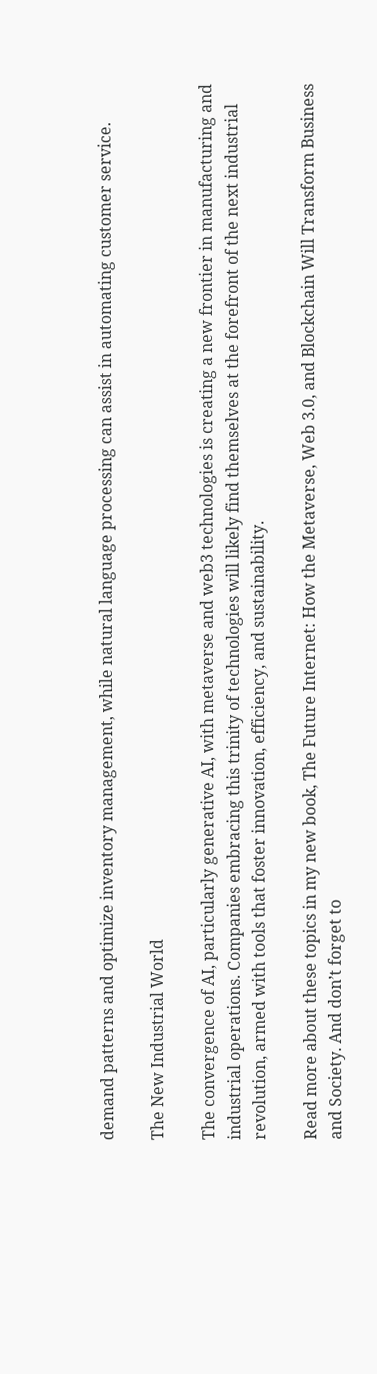demand patterns and optimize inventory management, while natural language processing can assist in automating customer service.

The New Industrial World

The convergence of AI, particularly generative AI, with metaverse and web3 technologies is creating a new frontier in manufacturing and industrial operations. Companies embracing this trinity of technologies will likely find themselves at the forefront of the next industrial revolution, armed with tools that foster innovation, efficiency, and sustainability.

Read more about these topics in my new book, The Future Internet: How the Metaverse, Web 3.0, and Blockchain Will Transform Business and Society. And don’t forget to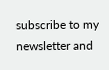subscribe to my newsletter and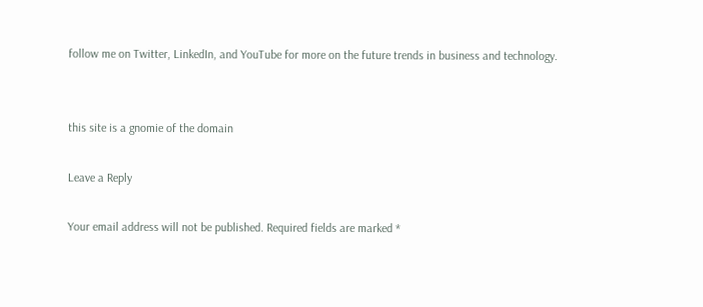follow me on Twitter, LinkedIn, and YouTube for more on the future trends in business and technology.


this site is a gnomie of the domain

Leave a Reply

Your email address will not be published. Required fields are marked *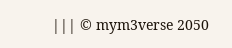||| © mym3verse 2050